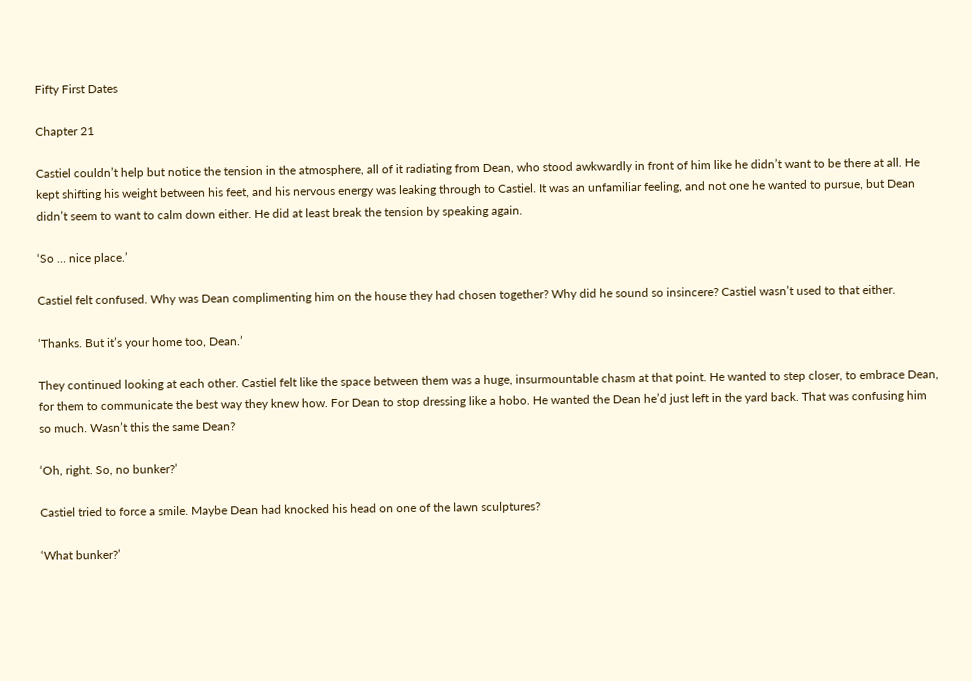Fifty First Dates

Chapter 21

Castiel couldn’t help but notice the tension in the atmosphere, all of it radiating from Dean, who stood awkwardly in front of him like he didn’t want to be there at all. He kept shifting his weight between his feet, and his nervous energy was leaking through to Castiel. It was an unfamiliar feeling, and not one he wanted to pursue, but Dean didn’t seem to want to calm down either. He did at least break the tension by speaking again.

‘So … nice place.’

Castiel felt confused. Why was Dean complimenting him on the house they had chosen together? Why did he sound so insincere? Castiel wasn’t used to that either.

‘Thanks. But it’s your home too, Dean.’

They continued looking at each other. Castiel felt like the space between them was a huge, insurmountable chasm at that point. He wanted to step closer, to embrace Dean, for them to communicate the best way they knew how. For Dean to stop dressing like a hobo. He wanted the Dean he’d just left in the yard back. That was confusing him so much. Wasn’t this the same Dean?

‘Oh, right. So, no bunker?’

Castiel tried to force a smile. Maybe Dean had knocked his head on one of the lawn sculptures?

‘What bunker?’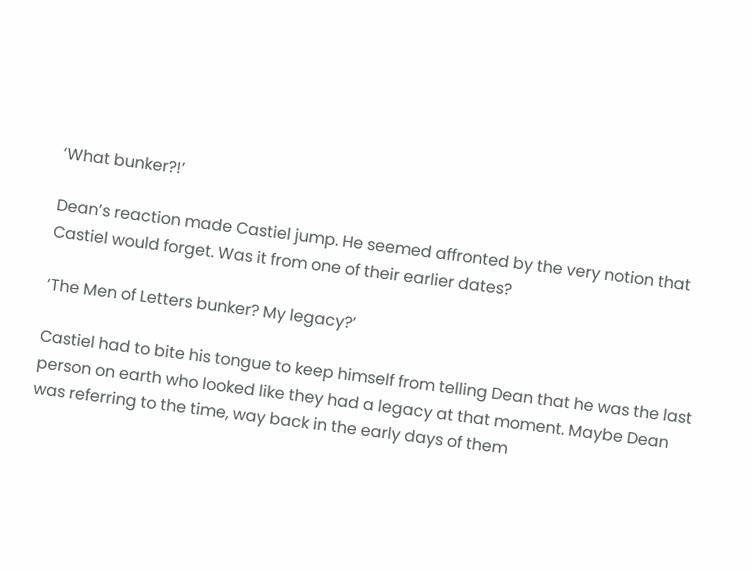‘What bunker?!’

Dean’s reaction made Castiel jump. He seemed affronted by the very notion that Castiel would forget. Was it from one of their earlier dates?

‘The Men of Letters bunker? My legacy?’

Castiel had to bite his tongue to keep himself from telling Dean that he was the last person on earth who looked like they had a legacy at that moment. Maybe Dean was referring to the time, way back in the early days of them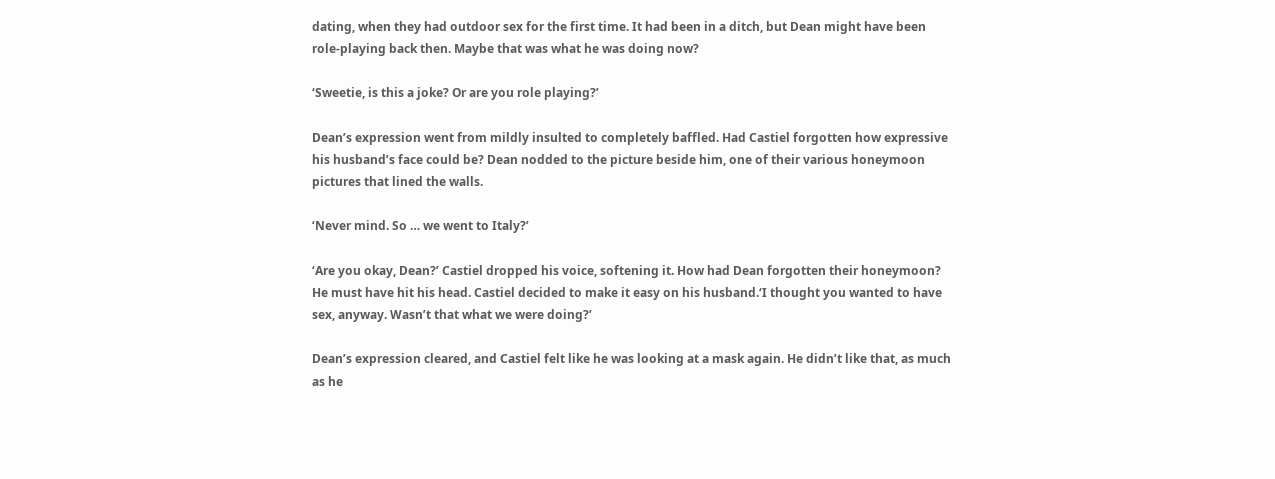dating, when they had outdoor sex for the first time. It had been in a ditch, but Dean might have been role-playing back then. Maybe that was what he was doing now?

‘Sweetie, is this a joke? Or are you role playing?’

Dean’s expression went from mildly insulted to completely baffled. Had Castiel forgotten how expressive his husband’s face could be? Dean nodded to the picture beside him, one of their various honeymoon pictures that lined the walls.

‘Never mind. So … we went to Italy?’

‘Are you okay, Dean?’ Castiel dropped his voice, softening it. How had Dean forgotten their honeymoon? He must have hit his head. Castiel decided to make it easy on his husband.‘I thought you wanted to have sex, anyway. Wasn’t that what we were doing?’

Dean’s expression cleared, and Castiel felt like he was looking at a mask again. He didn’t like that, as much as he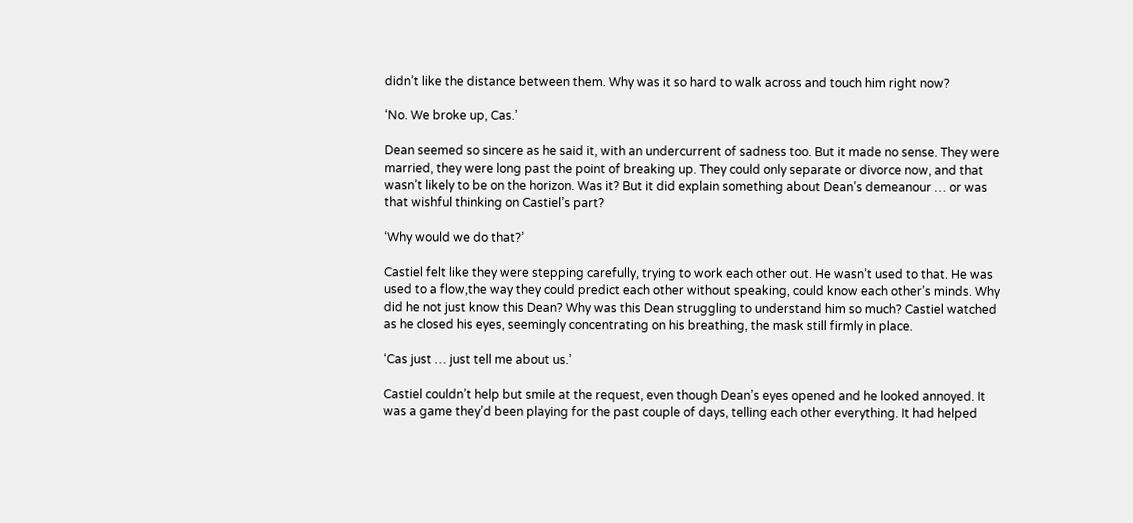didn’t like the distance between them. Why was it so hard to walk across and touch him right now?

‘No. We broke up, Cas.’

Dean seemed so sincere as he said it, with an undercurrent of sadness too. But it made no sense. They were married, they were long past the point of breaking up. They could only separate or divorce now, and that wasn’t likely to be on the horizon. Was it? But it did explain something about Dean’s demeanour … or was that wishful thinking on Castiel’s part?

‘Why would we do that?’

Castiel felt like they were stepping carefully, trying to work each other out. He wasn’t used to that. He was used to a flow,the way they could predict each other without speaking, could know each other’s minds. Why did he not just know this Dean? Why was this Dean struggling to understand him so much? Castiel watched as he closed his eyes, seemingly concentrating on his breathing, the mask still firmly in place.

‘Cas just … just tell me about us.’

Castiel couldn’t help but smile at the request, even though Dean’s eyes opened and he looked annoyed. It was a game they’d been playing for the past couple of days, telling each other everything. It had helped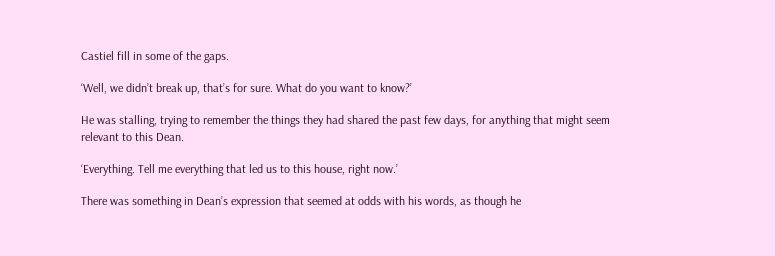Castiel fill in some of the gaps.

‘Well, we didn’t break up, that’s for sure. What do you want to know?’

He was stalling, trying to remember the things they had shared the past few days, for anything that might seem relevant to this Dean.

‘Everything. Tell me everything that led us to this house, right now.’

There was something in Dean’s expression that seemed at odds with his words, as though he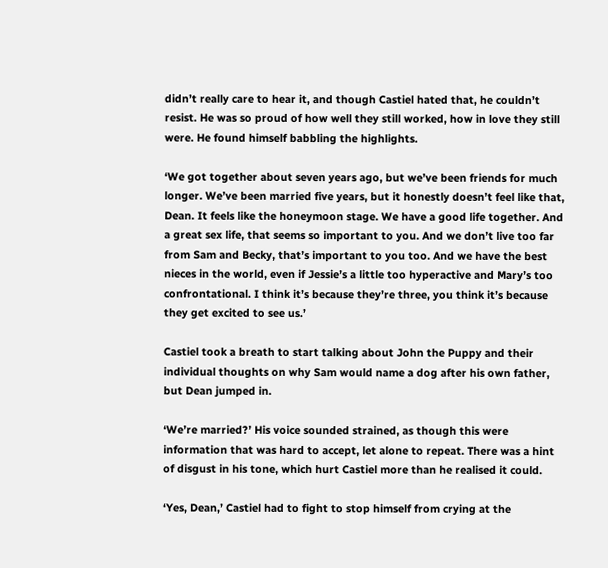didn’t really care to hear it, and though Castiel hated that, he couldn’t resist. He was so proud of how well they still worked, how in love they still were. He found himself babbling the highlights.

‘We got together about seven years ago, but we’ve been friends for much longer. We’ve been married five years, but it honestly doesn’t feel like that, Dean. It feels like the honeymoon stage. We have a good life together. And a great sex life, that seems so important to you. And we don’t live too far from Sam and Becky, that’s important to you too. And we have the best nieces in the world, even if Jessie’s a little too hyperactive and Mary’s too confrontational. I think it’s because they’re three, you think it’s because they get excited to see us.’

Castiel took a breath to start talking about John the Puppy and their individual thoughts on why Sam would name a dog after his own father, but Dean jumped in.

‘We’re married?’ His voice sounded strained, as though this were information that was hard to accept, let alone to repeat. There was a hint of disgust in his tone, which hurt Castiel more than he realised it could.

‘Yes, Dean,’ Castiel had to fight to stop himself from crying at the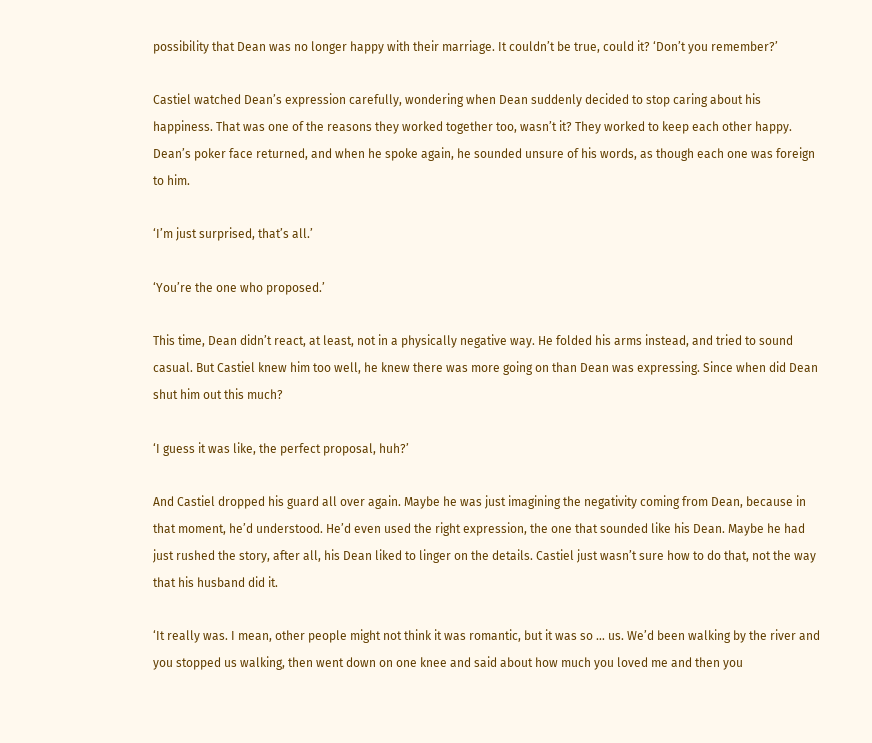possibility that Dean was no longer happy with their marriage. It couldn’t be true, could it? ‘Don’t you remember?’

Castiel watched Dean’s expression carefully, wondering when Dean suddenly decided to stop caring about his happiness. That was one of the reasons they worked together too, wasn’t it? They worked to keep each other happy. Dean’s poker face returned, and when he spoke again, he sounded unsure of his words, as though each one was foreign to him.

‘I’m just surprised, that’s all.’

‘You’re the one who proposed.’

This time, Dean didn’t react, at least, not in a physically negative way. He folded his arms instead, and tried to sound casual. But Castiel knew him too well, he knew there was more going on than Dean was expressing. Since when did Dean shut him out this much?

‘I guess it was like, the perfect proposal, huh?’

And Castiel dropped his guard all over again. Maybe he was just imagining the negativity coming from Dean, because in that moment, he’d understood. He’d even used the right expression, the one that sounded like his Dean. Maybe he had just rushed the story, after all, his Dean liked to linger on the details. Castiel just wasn’t sure how to do that, not the way that his husband did it.

‘It really was. I mean, other people might not think it was romantic, but it was so … us. We’d been walking by the river and you stopped us walking, then went down on one knee and said about how much you loved me and then you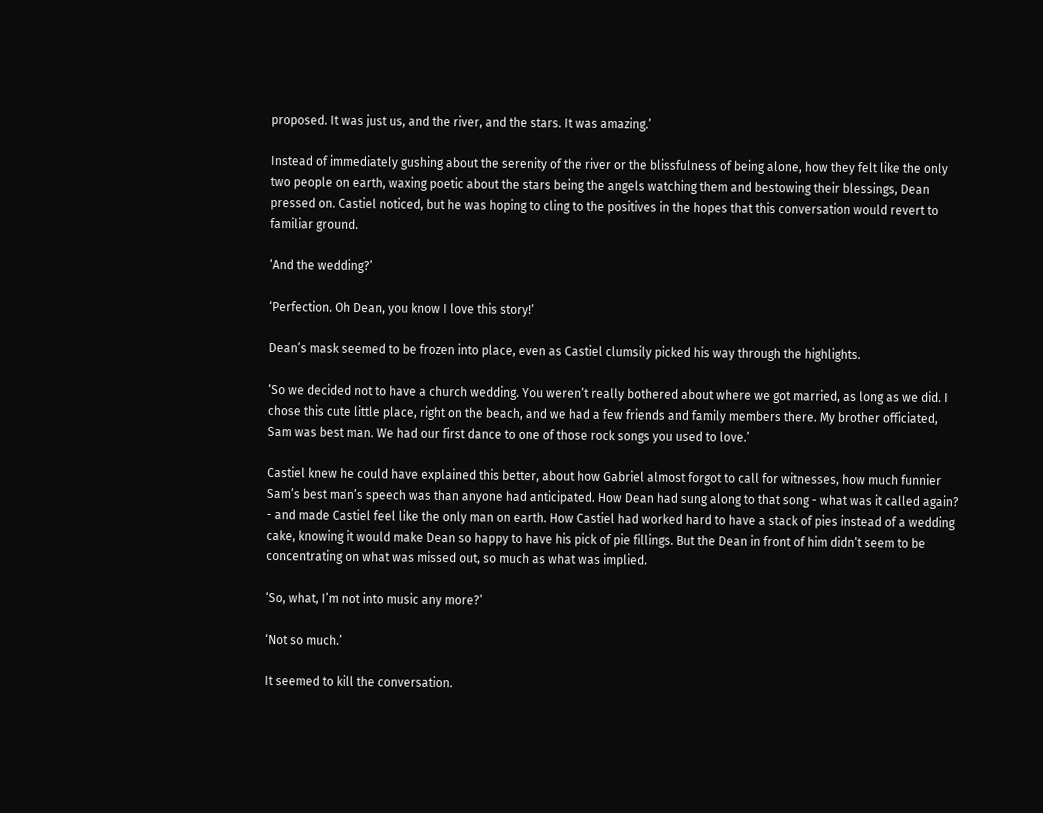proposed. It was just us, and the river, and the stars. It was amazing.’

Instead of immediately gushing about the serenity of the river or the blissfulness of being alone, how they felt like the only two people on earth, waxing poetic about the stars being the angels watching them and bestowing their blessings, Dean pressed on. Castiel noticed, but he was hoping to cling to the positives in the hopes that this conversation would revert to familiar ground.

‘And the wedding?’

‘Perfection. Oh Dean, you know I love this story!’

Dean’s mask seemed to be frozen into place, even as Castiel clumsily picked his way through the highlights.

‘So we decided not to have a church wedding. You weren’t really bothered about where we got married, as long as we did. I chose this cute little place, right on the beach, and we had a few friends and family members there. My brother officiated, Sam was best man. We had our first dance to one of those rock songs you used to love.’

Castiel knew he could have explained this better, about how Gabriel almost forgot to call for witnesses, how much funnier Sam’s best man’s speech was than anyone had anticipated. How Dean had sung along to that song - what was it called again? - and made Castiel feel like the only man on earth. How Castiel had worked hard to have a stack of pies instead of a wedding cake, knowing it would make Dean so happy to have his pick of pie fillings. But the Dean in front of him didn’t seem to be concentrating on what was missed out, so much as what was implied.

‘So, what, I’m not into music any more?’

‘Not so much.’

It seemed to kill the conversation.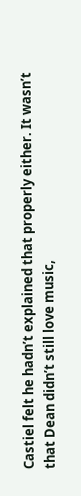Castiel felt he hadn’t explained that properly either. It wasn’t that Dean didn’t still love music,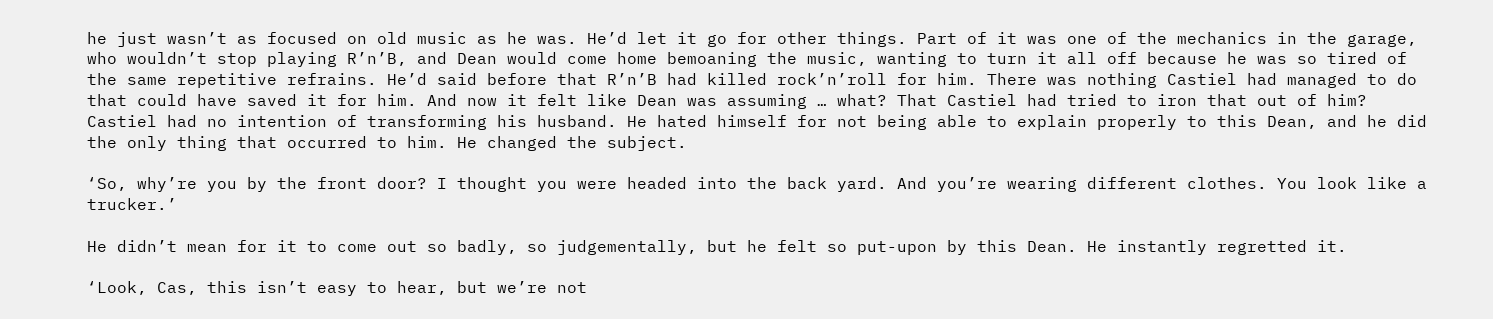he just wasn’t as focused on old music as he was. He’d let it go for other things. Part of it was one of the mechanics in the garage, who wouldn’t stop playing R’n’B, and Dean would come home bemoaning the music, wanting to turn it all off because he was so tired of the same repetitive refrains. He’d said before that R’n’B had killed rock’n’roll for him. There was nothing Castiel had managed to do that could have saved it for him. And now it felt like Dean was assuming … what? That Castiel had tried to iron that out of him? Castiel had no intention of transforming his husband. He hated himself for not being able to explain properly to this Dean, and he did the only thing that occurred to him. He changed the subject.

‘So, why’re you by the front door? I thought you were headed into the back yard. And you’re wearing different clothes. You look like a trucker.’

He didn’t mean for it to come out so badly, so judgementally, but he felt so put-upon by this Dean. He instantly regretted it.

‘Look, Cas, this isn’t easy to hear, but we’re not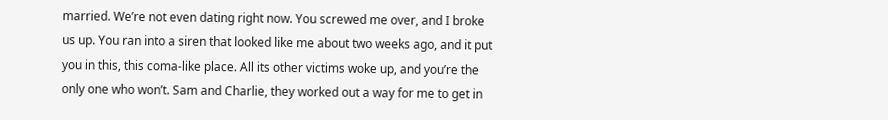married. We’re not even dating right now. You screwed me over, and I broke us up. You ran into a siren that looked like me about two weeks ago, and it put you in this, this coma-like place. All its other victims woke up, and you’re the only one who won’t. Sam and Charlie, they worked out a way for me to get in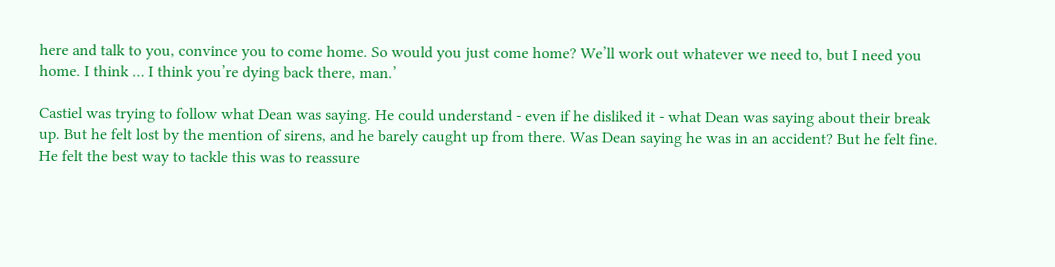here and talk to you, convince you to come home. So would you just come home? We’ll work out whatever we need to, but I need you home. I think … I think you’re dying back there, man.’

Castiel was trying to follow what Dean was saying. He could understand - even if he disliked it - what Dean was saying about their break up. But he felt lost by the mention of sirens, and he barely caught up from there. Was Dean saying he was in an accident? But he felt fine. He felt the best way to tackle this was to reassure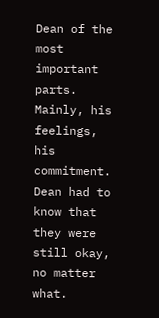Dean of the most important parts. Mainly, his feelings, his commitment. Dean had to know that they were still okay, no matter what.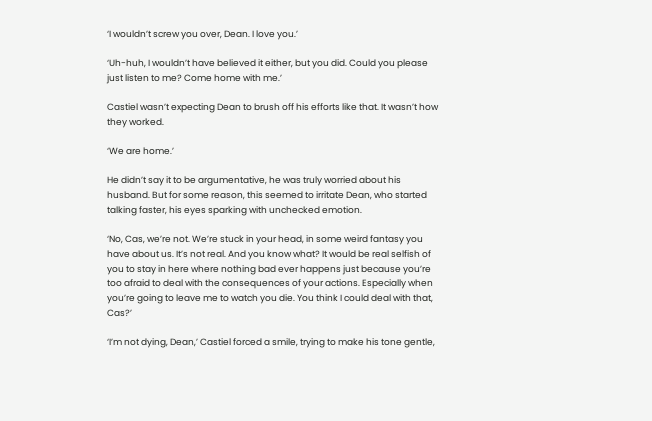‘I wouldn’t screw you over, Dean. I love you.’

‘Uh-huh, I wouldn’t have believed it either, but you did. Could you please just listen to me? Come home with me.’

Castiel wasn’t expecting Dean to brush off his efforts like that. It wasn’t how they worked.

‘We are home.’

He didn’t say it to be argumentative, he was truly worried about his husband. But for some reason, this seemed to irritate Dean, who started talking faster, his eyes sparking with unchecked emotion.

‘No, Cas, we’re not. We’re stuck in your head, in some weird fantasy you have about us. It’s not real. And you know what? It would be real selfish of you to stay in here where nothing bad ever happens just because you’re too afraid to deal with the consequences of your actions. Especially when you’re going to leave me to watch you die. You think I could deal with that, Cas?’

‘I’m not dying, Dean,’ Castiel forced a smile, trying to make his tone gentle,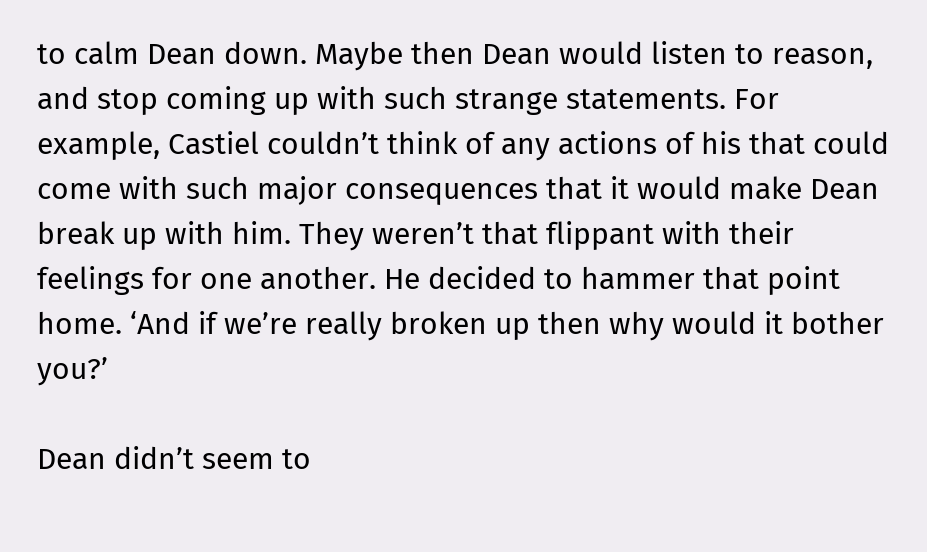to calm Dean down. Maybe then Dean would listen to reason, and stop coming up with such strange statements. For example, Castiel couldn’t think of any actions of his that could come with such major consequences that it would make Dean break up with him. They weren’t that flippant with their feelings for one another. He decided to hammer that point home. ‘And if we’re really broken up then why would it bother you?’

Dean didn’t seem to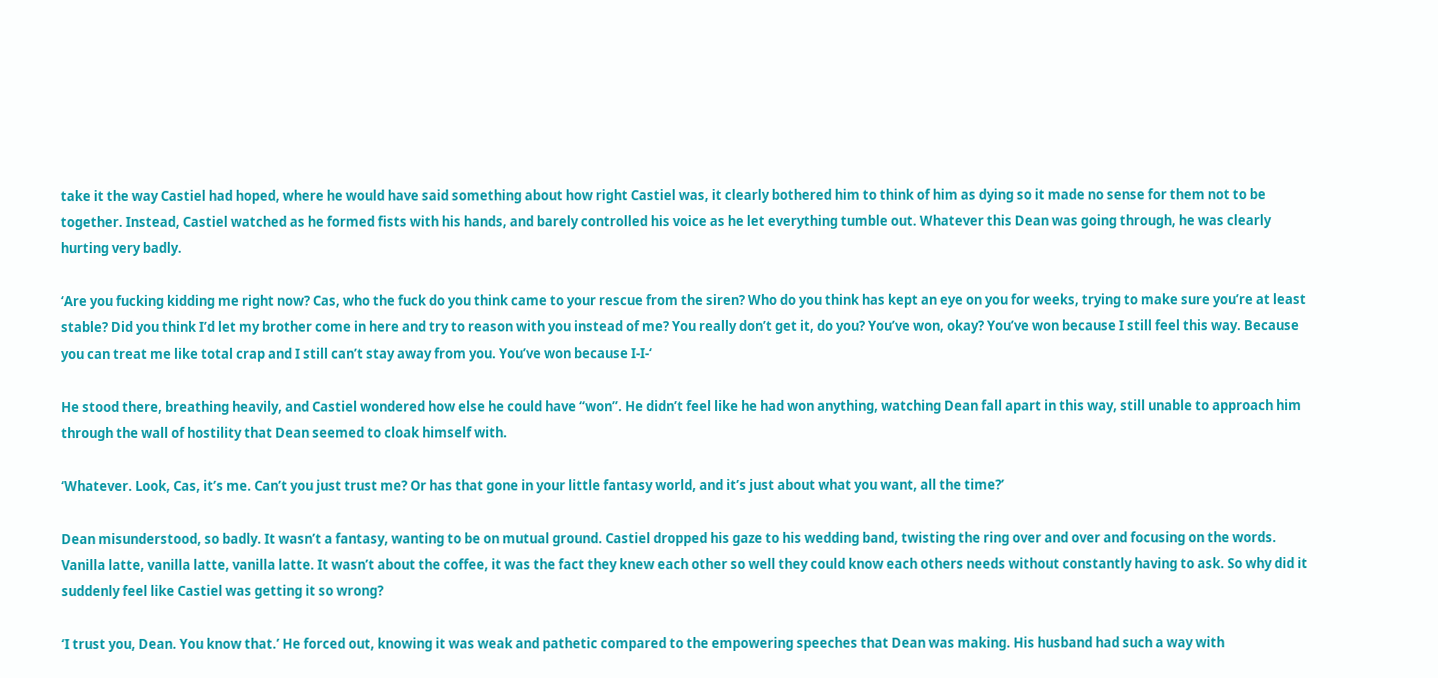take it the way Castiel had hoped, where he would have said something about how right Castiel was, it clearly bothered him to think of him as dying so it made no sense for them not to be together. Instead, Castiel watched as he formed fists with his hands, and barely controlled his voice as he let everything tumble out. Whatever this Dean was going through, he was clearly hurting very badly.

‘Are you fucking kidding me right now? Cas, who the fuck do you think came to your rescue from the siren? Who do you think has kept an eye on you for weeks, trying to make sure you’re at least stable? Did you think I’d let my brother come in here and try to reason with you instead of me? You really don’t get it, do you? You’ve won, okay? You’ve won because I still feel this way. Because you can treat me like total crap and I still can’t stay away from you. You’ve won because I-I-‘

He stood there, breathing heavily, and Castiel wondered how else he could have “won”. He didn’t feel like he had won anything, watching Dean fall apart in this way, still unable to approach him through the wall of hostility that Dean seemed to cloak himself with.

‘Whatever. Look, Cas, it’s me. Can’t you just trust me? Or has that gone in your little fantasy world, and it’s just about what you want, all the time?’

Dean misunderstood, so badly. It wasn’t a fantasy, wanting to be on mutual ground. Castiel dropped his gaze to his wedding band, twisting the ring over and over and focusing on the words. Vanilla latte, vanilla latte, vanilla latte. It wasn’t about the coffee, it was the fact they knew each other so well they could know each others needs without constantly having to ask. So why did it suddenly feel like Castiel was getting it so wrong?

‘I trust you, Dean. You know that.’ He forced out, knowing it was weak and pathetic compared to the empowering speeches that Dean was making. His husband had such a way with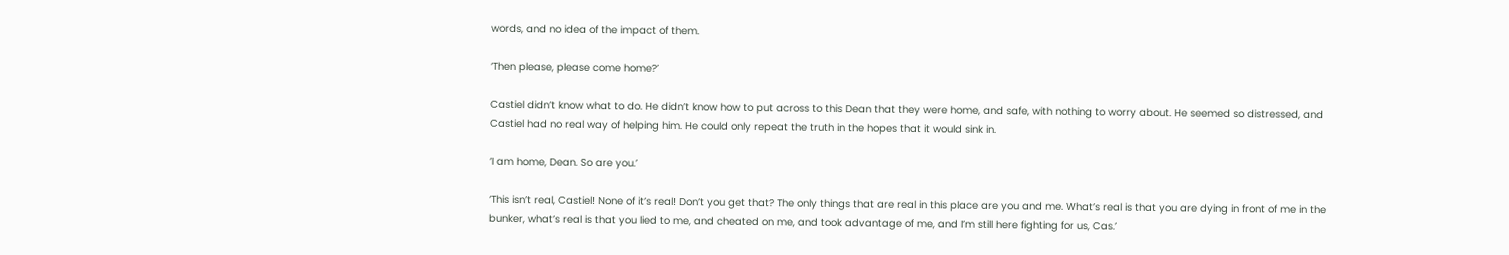words, and no idea of the impact of them.

‘Then please, please come home?’

Castiel didn’t know what to do. He didn’t know how to put across to this Dean that they were home, and safe, with nothing to worry about. He seemed so distressed, and Castiel had no real way of helping him. He could only repeat the truth in the hopes that it would sink in.

‘I am home, Dean. So are you.’

‘This isn’t real, Castiel! None of it’s real! Don’t you get that? The only things that are real in this place are you and me. What’s real is that you are dying in front of me in the bunker, what’s real is that you lied to me, and cheated on me, and took advantage of me, and I’m still here fighting for us, Cas.’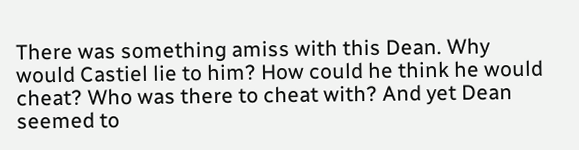There was something amiss with this Dean. Why would Castiel lie to him? How could he think he would cheat? Who was there to cheat with? And yet Dean seemed to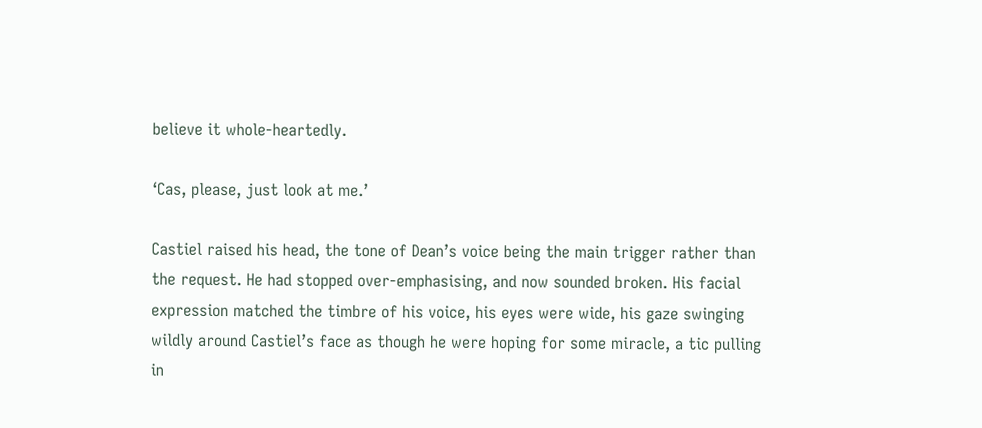believe it whole-heartedly.

‘Cas, please, just look at me.’

Castiel raised his head, the tone of Dean’s voice being the main trigger rather than the request. He had stopped over-emphasising, and now sounded broken. His facial expression matched the timbre of his voice, his eyes were wide, his gaze swinging wildly around Castiel’s face as though he were hoping for some miracle, a tic pulling in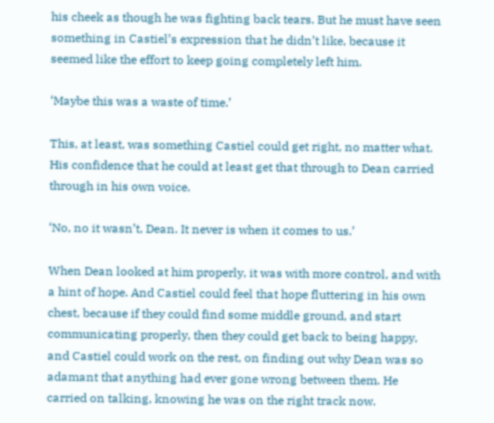his cheek as though he was fighting back tears. But he must have seen something in Castiel’s expression that he didn’t like, because it seemed like the effort to keep going completely left him.

‘Maybe this was a waste of time.’

This, at least, was something Castiel could get right, no matter what. His confidence that he could at least get that through to Dean carried through in his own voice.

‘No, no it wasn’t, Dean. It never is when it comes to us.’

When Dean looked at him properly, it was with more control, and with a hint of hope. And Castiel could feel that hope fluttering in his own chest, because if they could find some middle ground, and start communicating properly, then they could get back to being happy, and Castiel could work on the rest, on finding out why Dean was so adamant that anything had ever gone wrong between them. He carried on talking, knowing he was on the right track now.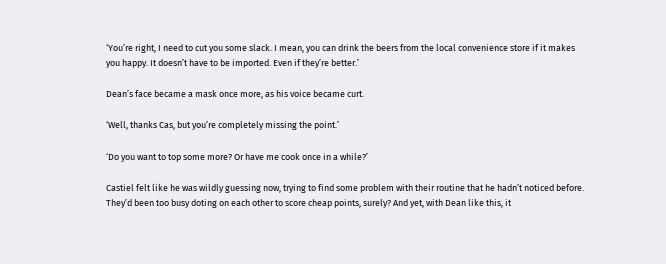‘You’re right, I need to cut you some slack. I mean, you can drink the beers from the local convenience store if it makes you happy. It doesn’t have to be imported. Even if they’re better.’

Dean’s face became a mask once more, as his voice became curt.

‘Well, thanks Cas, but you’re completely missing the point.’

‘Do you want to top some more? Or have me cook once in a while?’

Castiel felt like he was wildly guessing now, trying to find some problem with their routine that he hadn’t noticed before. They’d been too busy doting on each other to score cheap points, surely? And yet, with Dean like this, it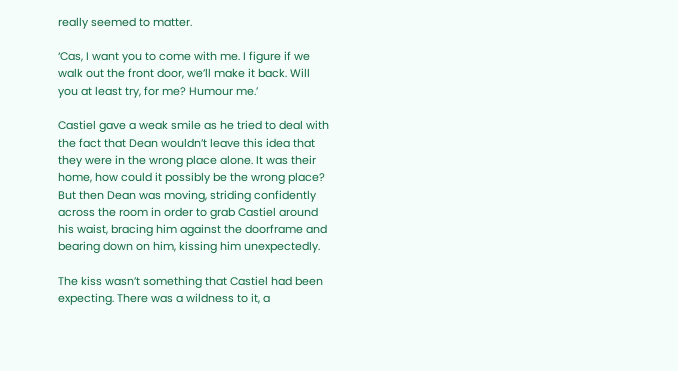really seemed to matter.

‘Cas, I want you to come with me. I figure if we walk out the front door, we’ll make it back. Will you at least try, for me? Humour me.’

Castiel gave a weak smile as he tried to deal with the fact that Dean wouldn’t leave this idea that they were in the wrong place alone. It was their home, how could it possibly be the wrong place? But then Dean was moving, striding confidently across the room in order to grab Castiel around his waist, bracing him against the doorframe and bearing down on him, kissing him unexpectedly.

The kiss wasn’t something that Castiel had been expecting. There was a wildness to it, a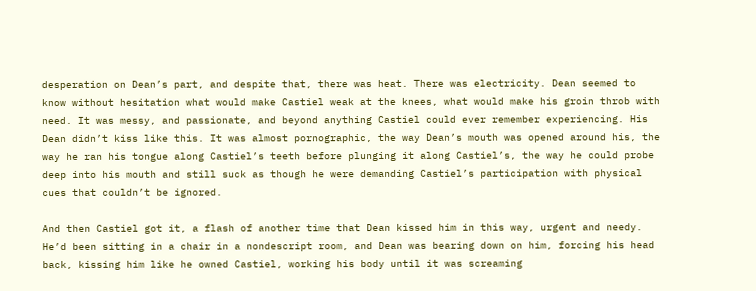desperation on Dean’s part, and despite that, there was heat. There was electricity. Dean seemed to know without hesitation what would make Castiel weak at the knees, what would make his groin throb with need. It was messy, and passionate, and beyond anything Castiel could ever remember experiencing. His Dean didn’t kiss like this. It was almost pornographic, the way Dean’s mouth was opened around his, the way he ran his tongue along Castiel’s teeth before plunging it along Castiel’s, the way he could probe deep into his mouth and still suck as though he were demanding Castiel’s participation with physical cues that couldn’t be ignored.

And then Castiel got it, a flash of another time that Dean kissed him in this way, urgent and needy. He’d been sitting in a chair in a nondescript room, and Dean was bearing down on him, forcing his head back, kissing him like he owned Castiel, working his body until it was screaming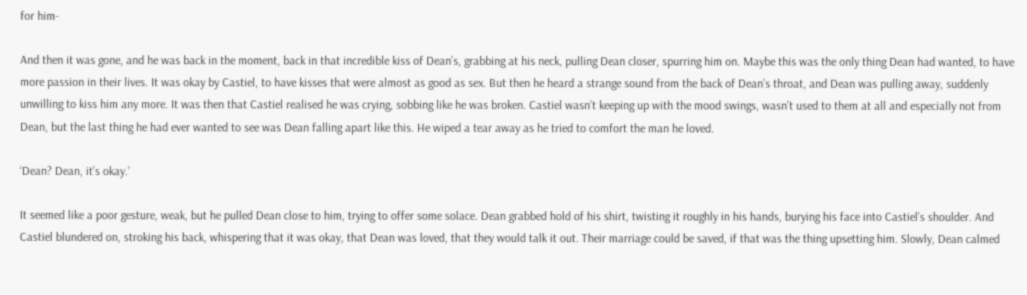for him-

And then it was gone, and he was back in the moment, back in that incredible kiss of Dean’s, grabbing at his neck, pulling Dean closer, spurring him on. Maybe this was the only thing Dean had wanted, to have more passion in their lives. It was okay by Castiel, to have kisses that were almost as good as sex. But then he heard a strange sound from the back of Dean’s throat, and Dean was pulling away, suddenly unwilling to kiss him any more. It was then that Castiel realised he was crying, sobbing like he was broken. Castiel wasn’t keeping up with the mood swings, wasn’t used to them at all and especially not from Dean, but the last thing he had ever wanted to see was Dean falling apart like this. He wiped a tear away as he tried to comfort the man he loved.

‘Dean? Dean, it’s okay.’

It seemed like a poor gesture, weak, but he pulled Dean close to him, trying to offer some solace. Dean grabbed hold of his shirt, twisting it roughly in his hands, burying his face into Castiel’s shoulder. And Castiel blundered on, stroking his back, whispering that it was okay, that Dean was loved, that they would talk it out. Their marriage could be saved, if that was the thing upsetting him. Slowly, Dean calmed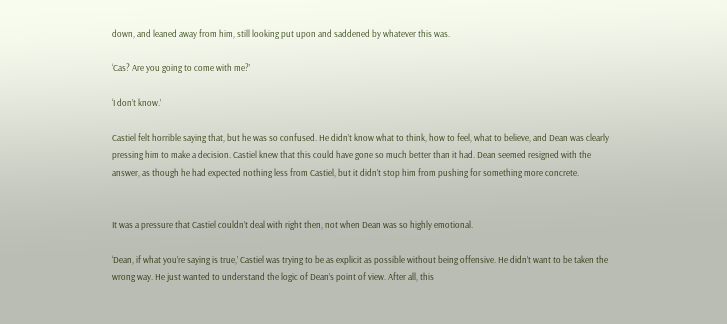down, and leaned away from him, still looking put upon and saddened by whatever this was.

‘Cas? Are you going to come with me?’

‘I don’t know.’

Castiel felt horrible saying that, but he was so confused. He didn’t know what to think, how to feel, what to believe, and Dean was clearly pressing him to make a decision. Castiel knew that this could have gone so much better than it had. Dean seemed resigned with the answer, as though he had expected nothing less from Castiel, but it didn’t stop him from pushing for something more concrete.


It was a pressure that Castiel couldn’t deal with right then, not when Dean was so highly emotional.

‘Dean, if what you’re saying is true,’ Castiel was trying to be as explicit as possible without being offensive. He didn’t want to be taken the wrong way. He just wanted to understand the logic of Dean’s point of view. After all, this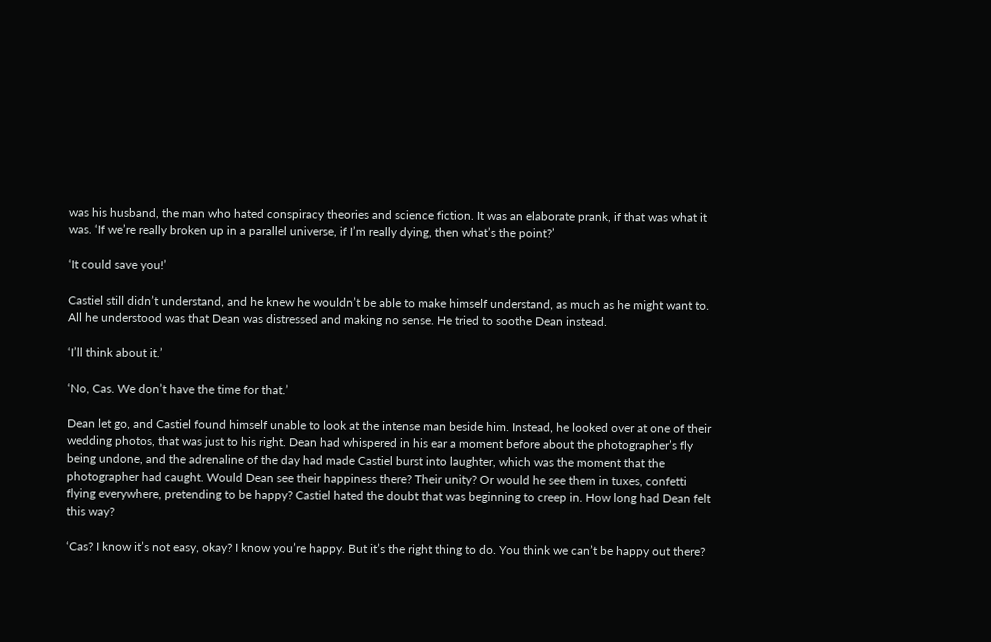was his husband, the man who hated conspiracy theories and science fiction. It was an elaborate prank, if that was what it was. ‘If we’re really broken up in a parallel universe, if I’m really dying, then what’s the point?’

‘It could save you!’

Castiel still didn’t understand, and he knew he wouldn’t be able to make himself understand, as much as he might want to. All he understood was that Dean was distressed and making no sense. He tried to soothe Dean instead.

‘I’ll think about it.’

‘No, Cas. We don’t have the time for that.’

Dean let go, and Castiel found himself unable to look at the intense man beside him. Instead, he looked over at one of their wedding photos, that was just to his right. Dean had whispered in his ear a moment before about the photographer’s fly being undone, and the adrenaline of the day had made Castiel burst into laughter, which was the moment that the photographer had caught. Would Dean see their happiness there? Their unity? Or would he see them in tuxes, confetti flying everywhere, pretending to be happy? Castiel hated the doubt that was beginning to creep in. How long had Dean felt this way?

‘Cas? I know it’s not easy, okay? I know you’re happy. But it’s the right thing to do. You think we can’t be happy out there?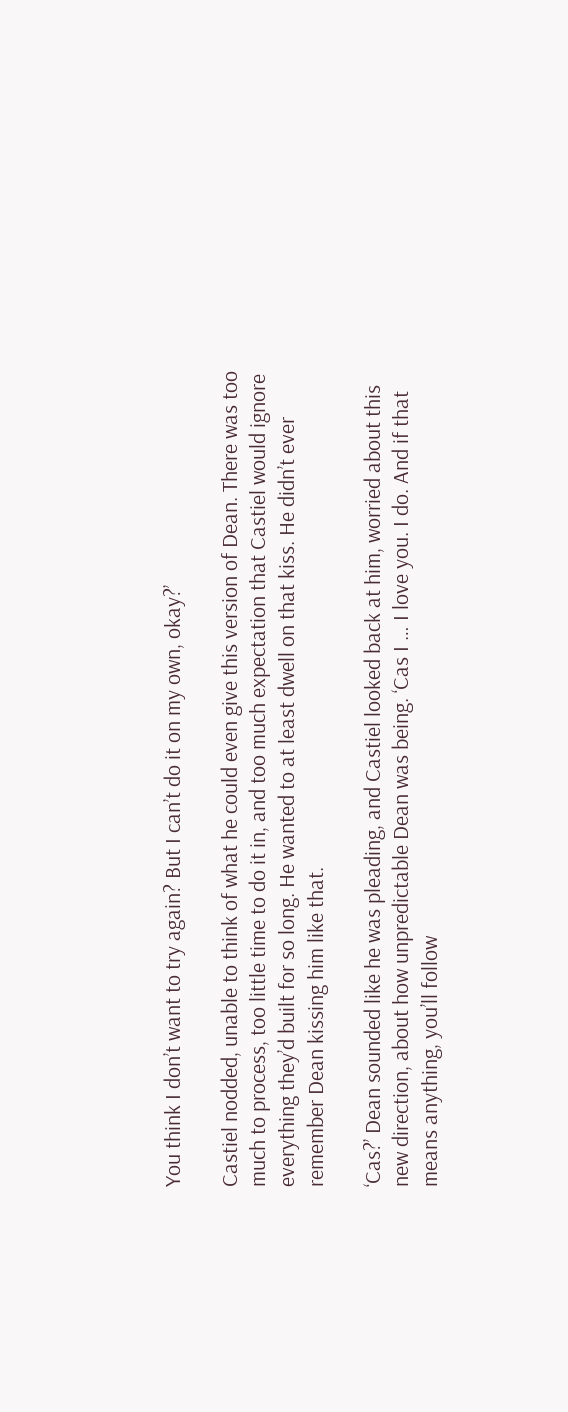You think I don’t want to try again? But I can’t do it on my own, okay?’

Castiel nodded, unable to think of what he could even give this version of Dean. There was too much to process, too little time to do it in, and too much expectation that Castiel would ignore everything they’d built for so long. He wanted to at least dwell on that kiss. He didn’t ever remember Dean kissing him like that.

‘Cas?’ Dean sounded like he was pleading, and Castiel looked back at him, worried about this new direction, about how unpredictable Dean was being. ‘Cas I … I love you. I do. And if that means anything, you’ll follow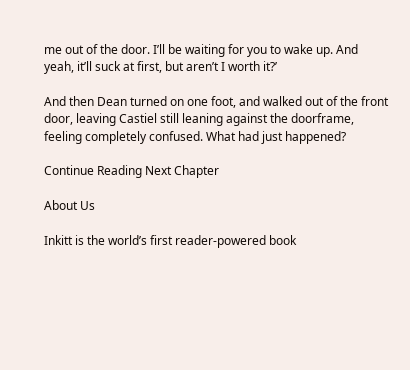me out of the door. I’ll be waiting for you to wake up. And yeah, it’ll suck at first, but aren’t I worth it?’

And then Dean turned on one foot, and walked out of the front door, leaving Castiel still leaning against the doorframe, feeling completely confused. What had just happened?

Continue Reading Next Chapter

About Us

Inkitt is the world’s first reader-powered book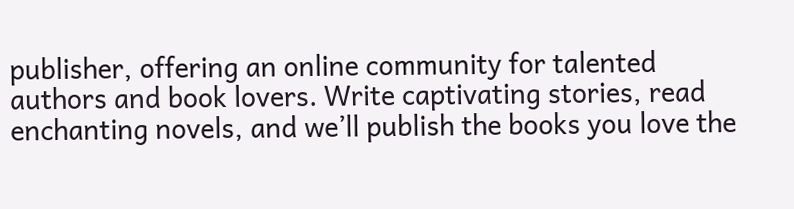publisher, offering an online community for talented authors and book lovers. Write captivating stories, read enchanting novels, and we’ll publish the books you love the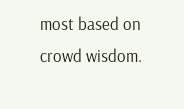most based on crowd wisdom.